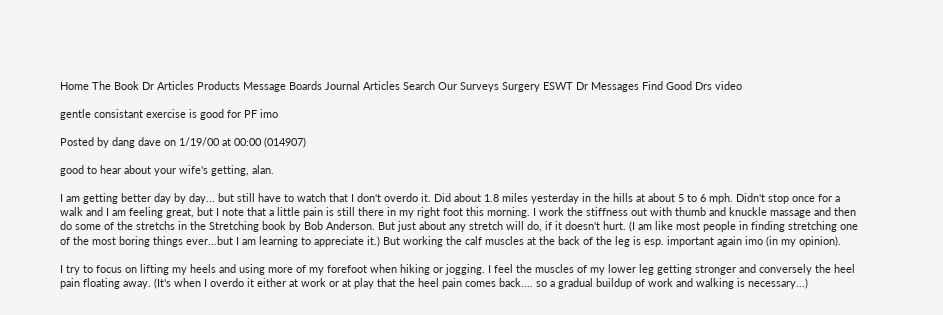Home The Book Dr Articles Products Message Boards Journal Articles Search Our Surveys Surgery ESWT Dr Messages Find Good Drs video

gentle consistant exercise is good for PF imo

Posted by dang dave on 1/19/00 at 00:00 (014907)

good to hear about your wife's getting, alan.

I am getting better day by day... but still have to watch that I don't overdo it. Did about 1.8 miles yesterday in the hills at about 5 to 6 mph. Didn't stop once for a walk and I am feeling great, but I note that a little pain is still there in my right foot this morning. I work the stiffness out with thumb and knuckle massage and then do some of the stretchs in the Stretching book by Bob Anderson. But just about any stretch will do, if it doesn't hurt. (I am like most people in finding stretching one of the most boring things ever...but I am learning to appreciate it.) But working the calf muscles at the back of the leg is esp. important again imo (in my opinion).

I try to focus on lifting my heels and using more of my forefoot when hiking or jogging. I feel the muscles of my lower leg getting stronger and conversely the heel pain floating away. (It's when I overdo it either at work or at play that the heel pain comes back.... so a gradual buildup of work and walking is necessary...)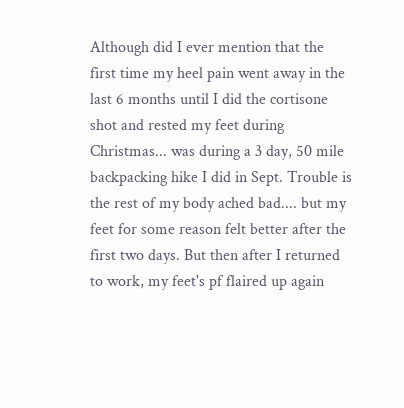Although did I ever mention that the first time my heel pain went away in the last 6 months until I did the cortisone shot and rested my feet during Christmas... was during a 3 day, 50 mile backpacking hike I did in Sept. Trouble is the rest of my body ached bad.... but my feet for some reason felt better after the first two days. But then after I returned to work, my feet's pf flaired up again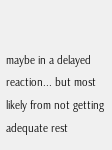maybe in a delayed reaction... but most likely from not getting adequate rest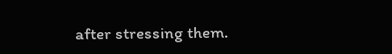after stressing them.